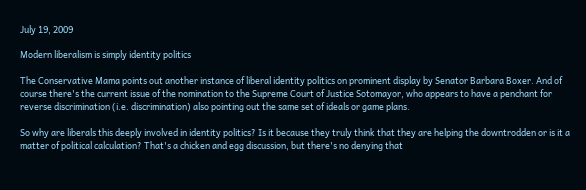July 19, 2009

Modern liberalism is simply identity politics

The Conservative Mama points out another instance of liberal identity politics on prominent display by Senator Barbara Boxer. And of course there's the current issue of the nomination to the Supreme Court of Justice Sotomayor, who appears to have a penchant for reverse discrimination (i.e. discrimination) also pointing out the same set of ideals or game plans.

So why are liberals this deeply involved in identity politics? Is it because they truly think that they are helping the downtrodden or is it a matter of political calculation? That's a chicken and egg discussion, but there's no denying that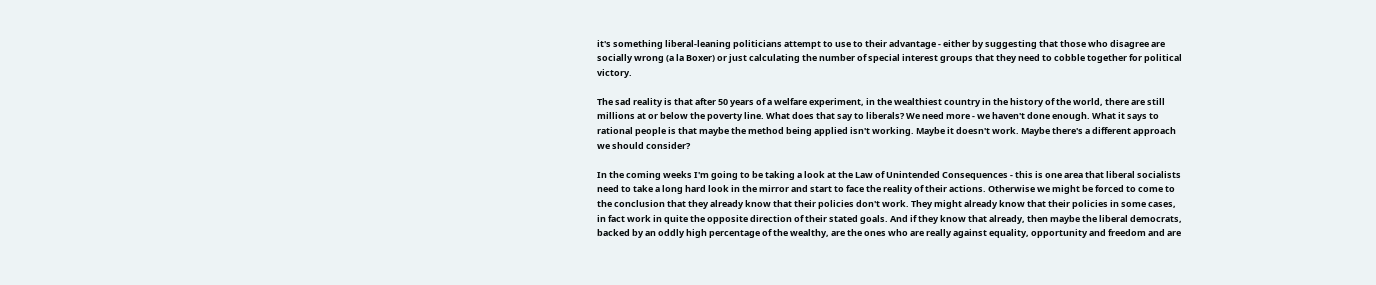it's something liberal-leaning politicians attempt to use to their advantage - either by suggesting that those who disagree are socially wrong (a la Boxer) or just calculating the number of special interest groups that they need to cobble together for political victory.

The sad reality is that after 50 years of a welfare experiment, in the wealthiest country in the history of the world, there are still millions at or below the poverty line. What does that say to liberals? We need more - we haven't done enough. What it says to rational people is that maybe the method being applied isn't working. Maybe it doesn't work. Maybe there's a different approach we should consider?

In the coming weeks I'm going to be taking a look at the Law of Unintended Consequences - this is one area that liberal socialists need to take a long hard look in the mirror and start to face the reality of their actions. Otherwise we might be forced to come to the conclusion that they already know that their policies don't work. They might already know that their policies in some cases, in fact work in quite the opposite direction of their stated goals. And if they know that already, then maybe the liberal democrats, backed by an oddly high percentage of the wealthy, are the ones who are really against equality, opportunity and freedom and are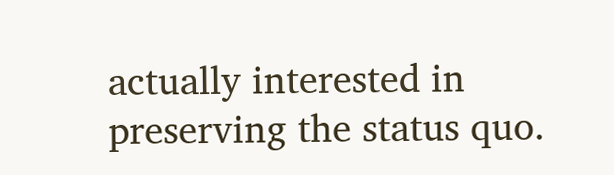actually interested in preserving the status quo.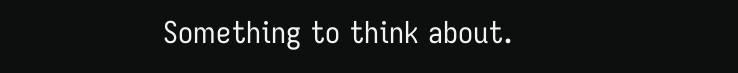Something to think about.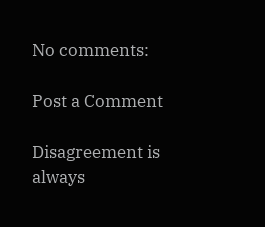No comments:

Post a Comment

Disagreement is always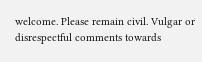welcome. Please remain civil. Vulgar or disrespectful comments towards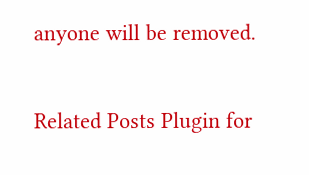anyone will be removed.

Related Posts Plugin for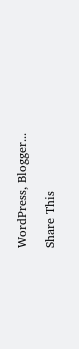WordPress, Blogger...

Share This